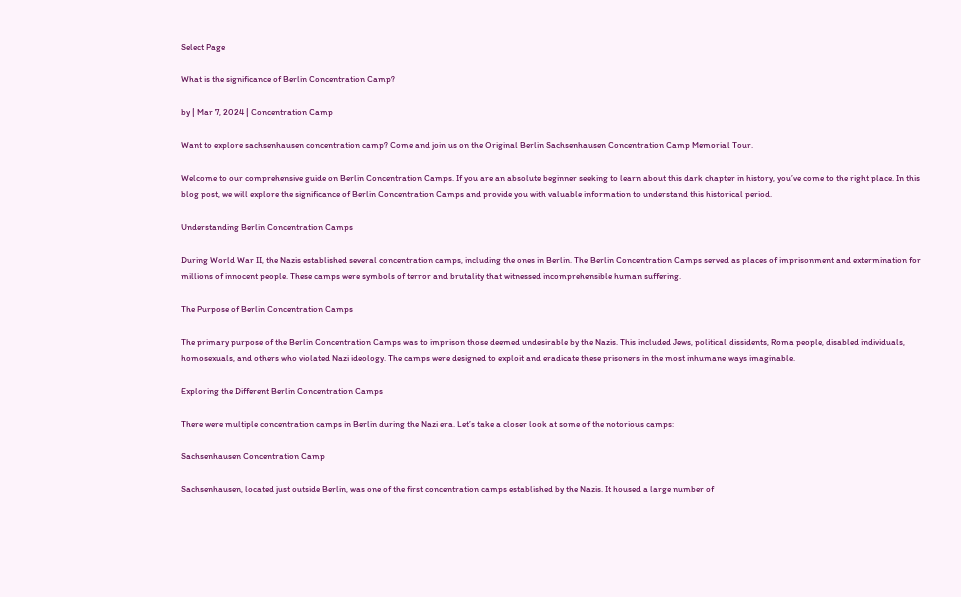Select Page

What is the significance of Berlin Concentration Camp?

by | Mar 7, 2024 | Concentration Camp

Want to explore sachsenhausen concentration camp? Come and join us on the Original Berlin Sachsenhausen Concentration Camp Memorial Tour.

Welcome to our comprehensive guide on Berlin Concentration Camps. If you are an absolute beginner seeking to learn about this dark chapter in history, you’ve come to the right place. In this blog post, we will explore the significance of Berlin Concentration Camps and provide you with valuable information to understand this historical period.

Understanding Berlin Concentration Camps

During World War II, the Nazis established several concentration camps, including the ones in Berlin. The Berlin Concentration Camps served as places of imprisonment and extermination for millions of innocent people. These camps were symbols of terror and brutality that witnessed incomprehensible human suffering.

The Purpose of Berlin Concentration Camps

The primary purpose of the Berlin Concentration Camps was to imprison those deemed undesirable by the Nazis. This included Jews, political dissidents, Roma people, disabled individuals, homosexuals, and others who violated Nazi ideology. The camps were designed to exploit and eradicate these prisoners in the most inhumane ways imaginable.

Exploring the Different Berlin Concentration Camps

There were multiple concentration camps in Berlin during the Nazi era. Let’s take a closer look at some of the notorious camps:

Sachsenhausen Concentration Camp

Sachsenhausen, located just outside Berlin, was one of the first concentration camps established by the Nazis. It housed a large number of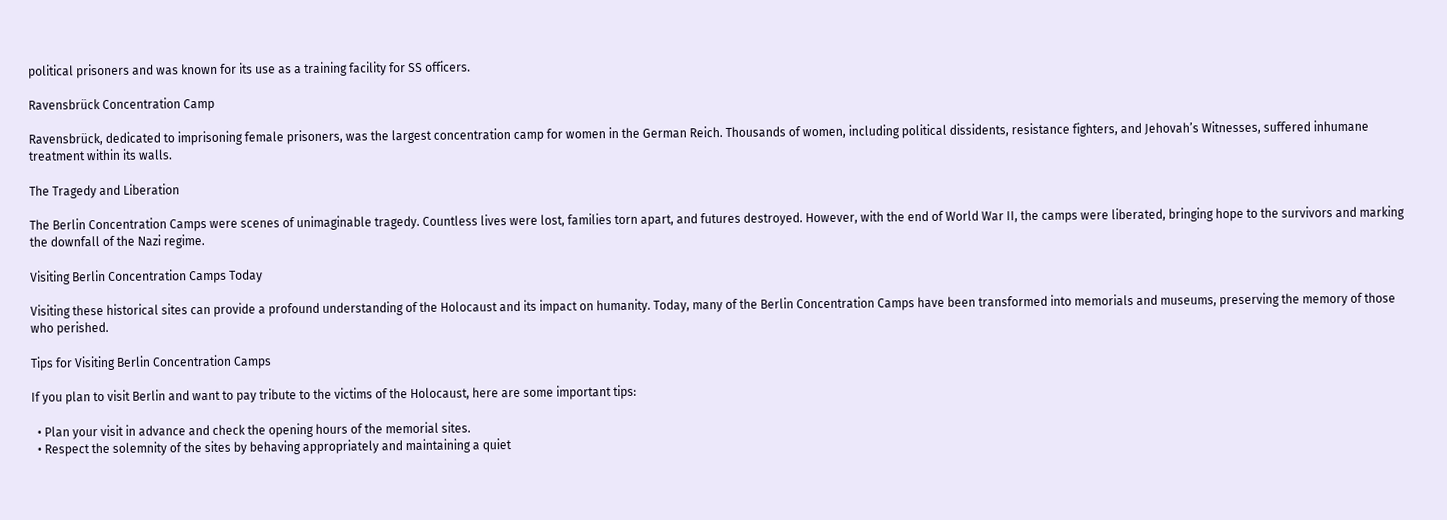political prisoners and was known for its use as a training facility for SS officers.

Ravensbrück Concentration Camp

Ravensbrück, dedicated to imprisoning female prisoners, was the largest concentration camp for women in the German Reich. Thousands of women, including political dissidents, resistance fighters, and Jehovah’s Witnesses, suffered inhumane treatment within its walls.

The Tragedy and Liberation

The Berlin Concentration Camps were scenes of unimaginable tragedy. Countless lives were lost, families torn apart, and futures destroyed. However, with the end of World War II, the camps were liberated, bringing hope to the survivors and marking the downfall of the Nazi regime.

Visiting Berlin Concentration Camps Today

Visiting these historical sites can provide a profound understanding of the Holocaust and its impact on humanity. Today, many of the Berlin Concentration Camps have been transformed into memorials and museums, preserving the memory of those who perished.

Tips for Visiting Berlin Concentration Camps

If you plan to visit Berlin and want to pay tribute to the victims of the Holocaust, here are some important tips:

  • Plan your visit in advance and check the opening hours of the memorial sites.
  • Respect the solemnity of the sites by behaving appropriately and maintaining a quiet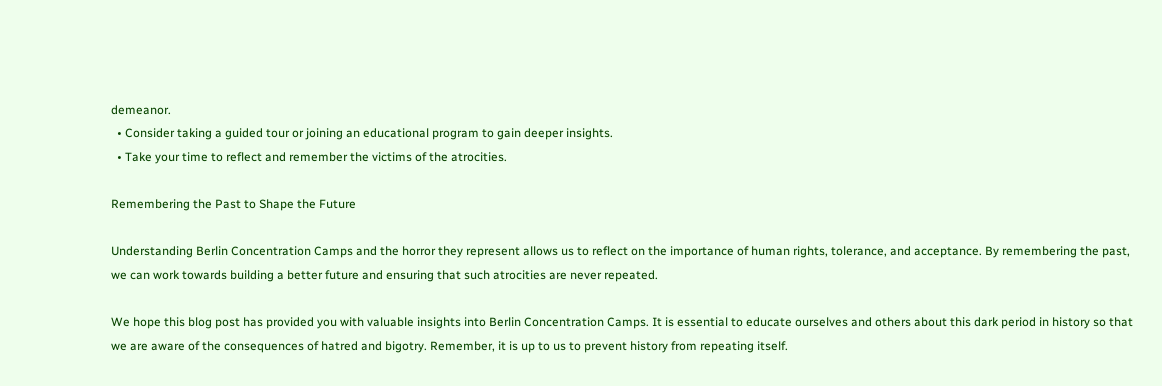demeanor.
  • Consider taking a guided tour or joining an educational program to gain deeper insights.
  • Take your time to reflect and remember the victims of the atrocities.

Remembering the Past to Shape the Future

Understanding Berlin Concentration Camps and the horror they represent allows us to reflect on the importance of human rights, tolerance, and acceptance. By remembering the past, we can work towards building a better future and ensuring that such atrocities are never repeated.

We hope this blog post has provided you with valuable insights into Berlin Concentration Camps. It is essential to educate ourselves and others about this dark period in history so that we are aware of the consequences of hatred and bigotry. Remember, it is up to us to prevent history from repeating itself.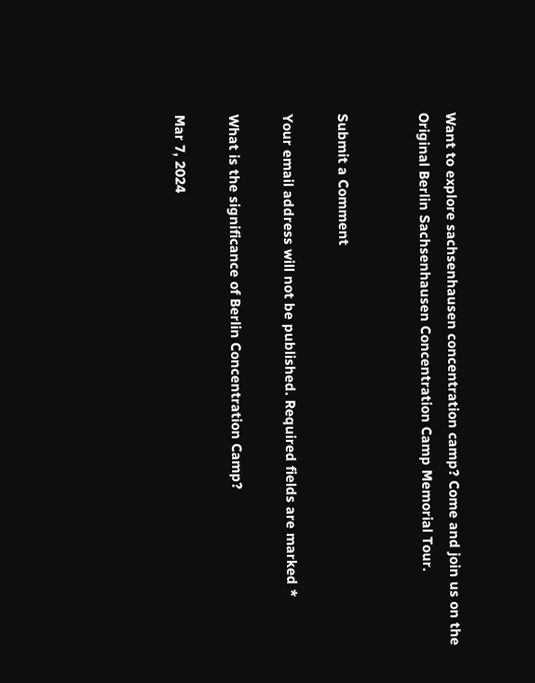Want to explore sachsenhausen concentration camp? Come and join us on the Original Berlin Sachsenhausen Concentration Camp Memorial Tour.


Submit a Comment

Your email address will not be published. Required fields are marked *

What is the significance of Berlin Concentration Camp?

Mar 7, 2024